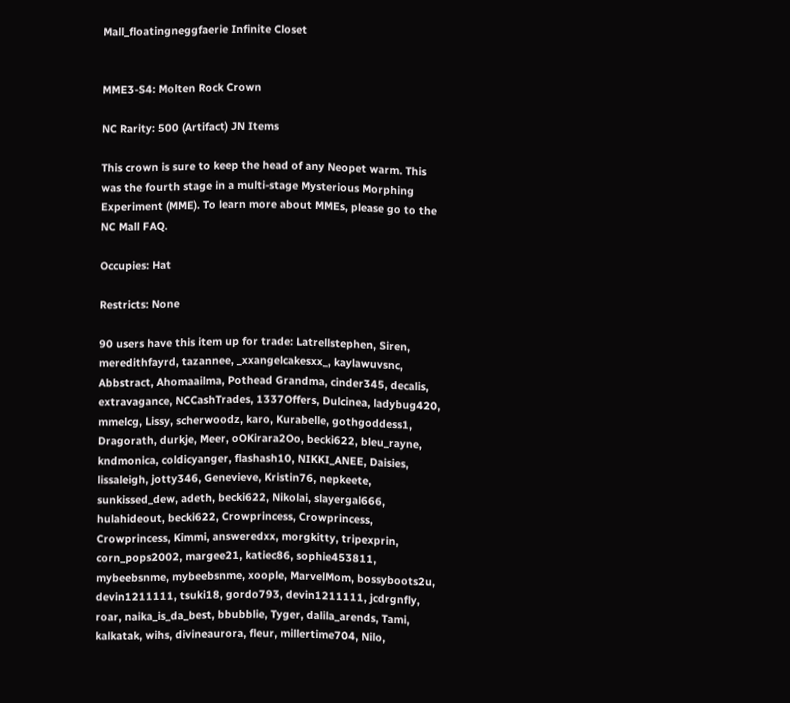Mall_floatingneggfaerie Infinite Closet


MME3-S4: Molten Rock Crown

NC Rarity: 500 (Artifact) JN Items

This crown is sure to keep the head of any Neopet warm. This was the fourth stage in a multi-stage Mysterious Morphing Experiment (MME). To learn more about MMEs, please go to the NC Mall FAQ.

Occupies: Hat

Restricts: None

90 users have this item up for trade: Latrellstephen, Siren, meredithfayrd, tazannee, _xxangelcakesxx_, kaylawuvsnc, Abbstract, Ahomaailma, Pothead Grandma, cinder345, decalis, extravagance, NCCashTrades, 1337Offers, Dulcinea, ladybug420, mmelcg, Lissy, scherwoodz, karo, Kurabelle, gothgoddess1, Dragorath, durkje, Meer, oOKirara2Oo, becki622, bleu_rayne, kndmonica, coldicyanger, flashash10, NIKKI_ANEE, Daisies, lissaleigh, jotty346, Genevieve, Kristin76, nepkeete, sunkissed_dew, adeth, becki622, Nikolai, slayergal666, hulahideout, becki622, Crowprincess, Crowprincess, Crowprincess, Kimmi, answeredxx, morgkitty, tripexprin, corn_pops2002, margee21, katiec86, sophie453811, mybeebsnme, mybeebsnme, xoople, MarvelMom, bossyboots2u, devin1211111, tsuki18, gordo793, devin1211111, jcdrgnfly, roar, naika_is_da_best, bbubblie, Tyger, dalila_arends, Tami, kalkatak, wihs, divineaurora, fleur, millertime704, Nilo,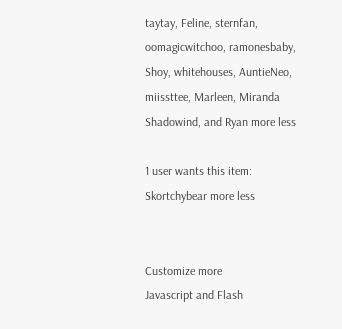taytay, Feline, sternfan, oomagicwitchoo, ramonesbaby, Shoy, whitehouses, AuntieNeo, miissttee, Marleen, Miranda Shadowind, and Ryan more less

1 user wants this item: Skortchybear more less


Customize more
Javascript and Flash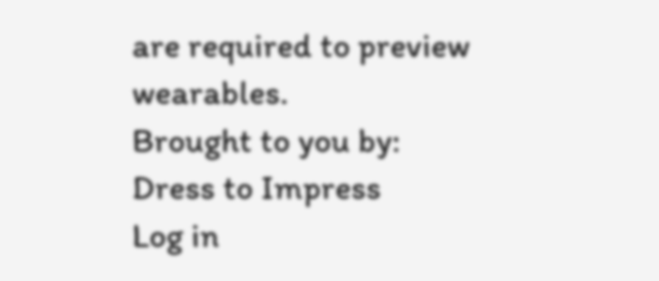are required to preview wearables.
Brought to you by:
Dress to Impress
Log in